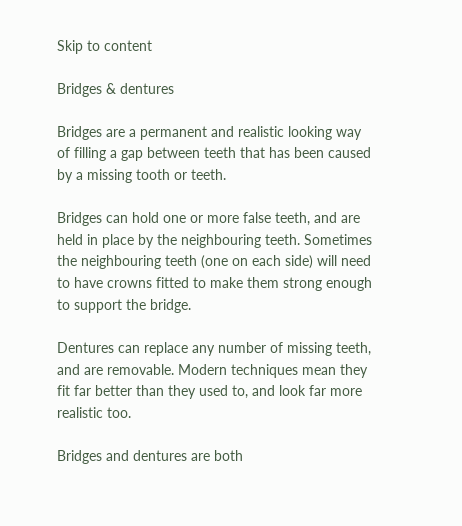Skip to content

Bridges & dentures

Bridges are a permanent and realistic looking way of filling a gap between teeth that has been caused by a missing tooth or teeth.

Bridges can hold one or more false teeth, and are held in place by the neighbouring teeth. Sometimes the neighbouring teeth (one on each side) will need to have crowns fitted to make them strong enough to support the bridge.

Dentures can replace any number of missing teeth, and are removable. Modern techniques mean they fit far better than they used to, and look far more realistic too.

Bridges and dentures are both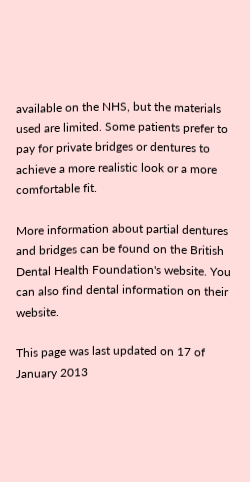available on the NHS, but the materials used are limited. Some patients prefer to pay for private bridges or dentures to achieve a more realistic look or a more comfortable fit.

More information about partial dentures and bridges can be found on the British Dental Health Foundation's website. You can also find dental information on their website.

This page was last updated on 17 of January 2013